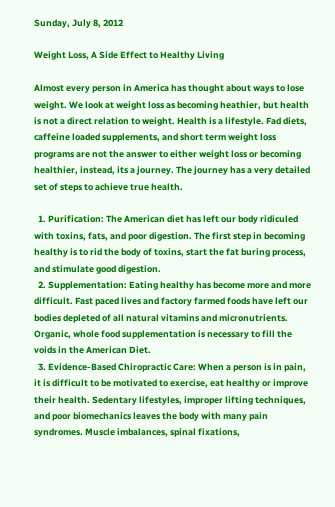Sunday, July 8, 2012

Weight Loss, A Side Effect to Healthy Living

Almost every person in America has thought about ways to lose weight. We look at weight loss as becoming heathier, but health is not a direct relation to weight. Health is a lifestyle. Fad diets, caffeine loaded supplements, and short term weight loss programs are not the answer to either weight loss or becoming healthier, instead, its a journey. The journey has a very detailed set of steps to achieve true health.

  1. Purification: The American diet has left our body ridiculed with toxins, fats, and poor digestion. The first step in becoming healthy is to rid the body of toxins, start the fat buring process, and stimulate good digestion.
  2. Supplementation: Eating healthy has become more and more difficult. Fast paced lives and factory farmed foods have left our bodies depleted of all natural vitamins and micronutrients. Organic, whole food supplementation is necessary to fill the voids in the American Diet.
  3. Evidence-Based Chiropractic Care: When a person is in pain, it is difficult to be motivated to exercise, eat healthy or improve their health. Sedentary lifestyles, improper lifting techniques, and poor biomechanics leaves the body with many pain syndromes. Muscle imbalances, spinal fixations,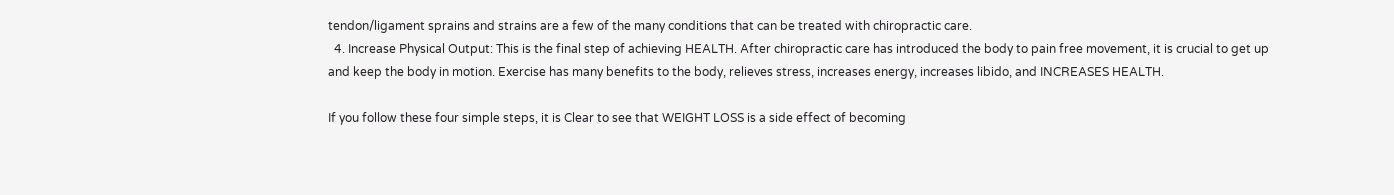tendon/ligament sprains and strains are a few of the many conditions that can be treated with chiropractic care.
  4. Increase Physical Output: This is the final step of achieving HEALTH. After chiropractic care has introduced the body to pain free movement, it is crucial to get up and keep the body in motion. Exercise has many benefits to the body, relieves stress, increases energy, increases libido, and INCREASES HEALTH.

If you follow these four simple steps, it is Clear to see that WEIGHT LOSS is a side effect of becoming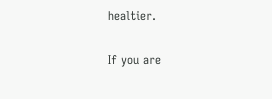healtier.

If you are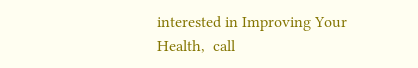interested in Improving Your Health,  call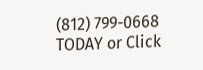(812) 799-0668 TODAY or Click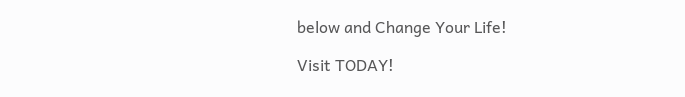below and Change Your Life!

Visit TODAY!